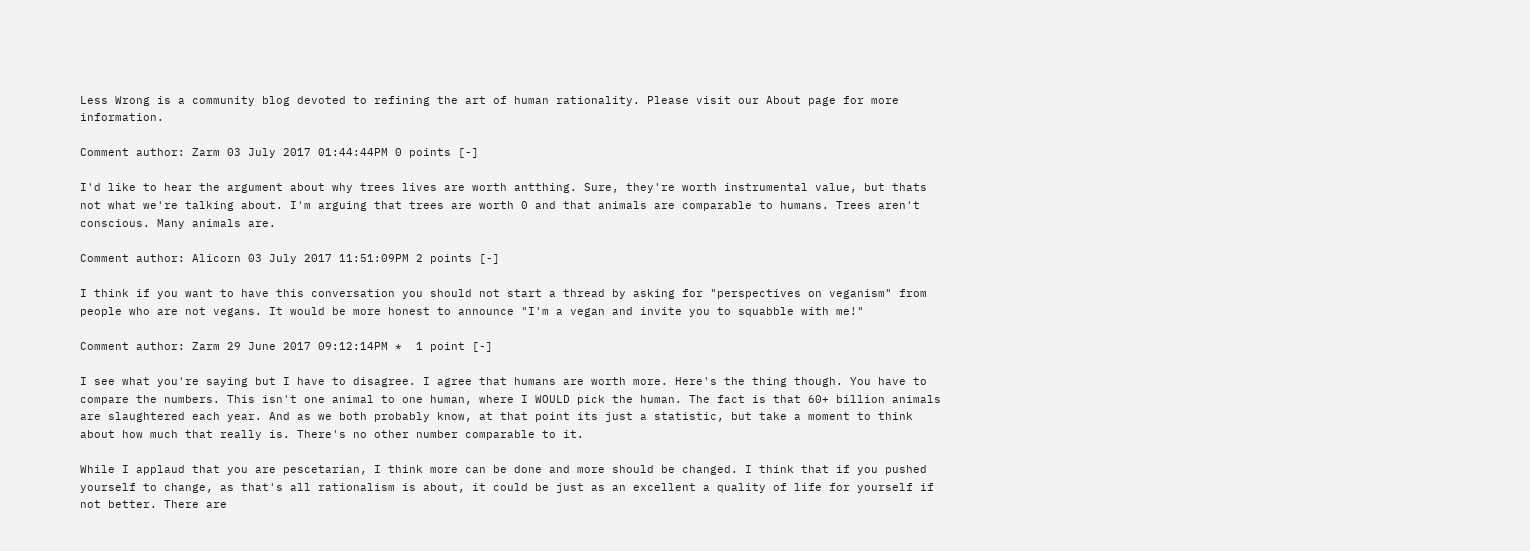Less Wrong is a community blog devoted to refining the art of human rationality. Please visit our About page for more information.

Comment author: Zarm 03 July 2017 01:44:44PM 0 points [-]

I'd like to hear the argument about why trees lives are worth antthing. Sure, they're worth instrumental value, but thats not what we're talking about. I'm arguing that trees are worth 0 and that animals are comparable to humans. Trees aren't conscious. Many animals are.

Comment author: Alicorn 03 July 2017 11:51:09PM 2 points [-]

I think if you want to have this conversation you should not start a thread by asking for "perspectives on veganism" from people who are not vegans. It would be more honest to announce "I'm a vegan and invite you to squabble with me!"

Comment author: Zarm 29 June 2017 09:12:14PM *  1 point [-]

I see what you're saying but I have to disagree. I agree that humans are worth more. Here's the thing though. You have to compare the numbers. This isn't one animal to one human, where I WOULD pick the human. The fact is that 60+ billion animals are slaughtered each year. And as we both probably know, at that point its just a statistic, but take a moment to think about how much that really is. There's no other number comparable to it.

While I applaud that you are pescetarian, I think more can be done and more should be changed. I think that if you pushed yourself to change, as that's all rationalism is about, it could be just as an excellent a quality of life for yourself if not better. There are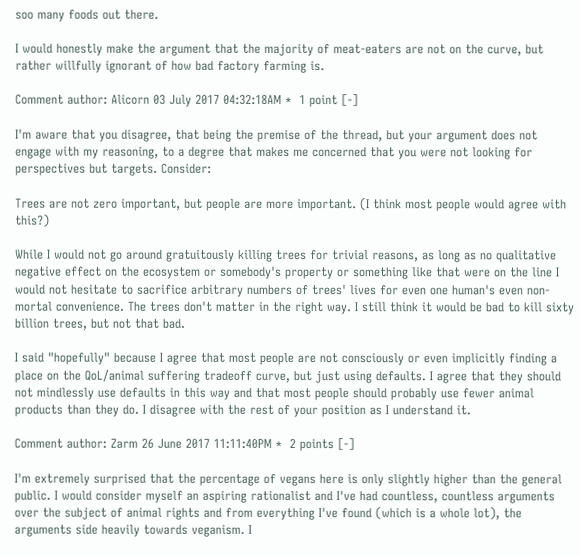soo many foods out there.

I would honestly make the argument that the majority of meat-eaters are not on the curve, but rather willfully ignorant of how bad factory farming is.

Comment author: Alicorn 03 July 2017 04:32:18AM *  1 point [-]

I'm aware that you disagree, that being the premise of the thread, but your argument does not engage with my reasoning, to a degree that makes me concerned that you were not looking for perspectives but targets. Consider:

Trees are not zero important, but people are more important. (I think most people would agree with this?)

While I would not go around gratuitously killing trees for trivial reasons, as long as no qualitative negative effect on the ecosystem or somebody's property or something like that were on the line I would not hesitate to sacrifice arbitrary numbers of trees' lives for even one human's even non-mortal convenience. The trees don't matter in the right way. I still think it would be bad to kill sixty billion trees, but not that bad.

I said "hopefully" because I agree that most people are not consciously or even implicitly finding a place on the QoL/animal suffering tradeoff curve, but just using defaults. I agree that they should not mindlessly use defaults in this way and that most people should probably use fewer animal products than they do. I disagree with the rest of your position as I understand it.

Comment author: Zarm 26 June 2017 11:11:40PM *  2 points [-]

I'm extremely surprised that the percentage of vegans here is only slightly higher than the general public. I would consider myself an aspiring rationalist and I've had countless, countless arguments over the subject of animal rights and from everything I've found (which is a whole lot), the arguments side heavily towards veganism. I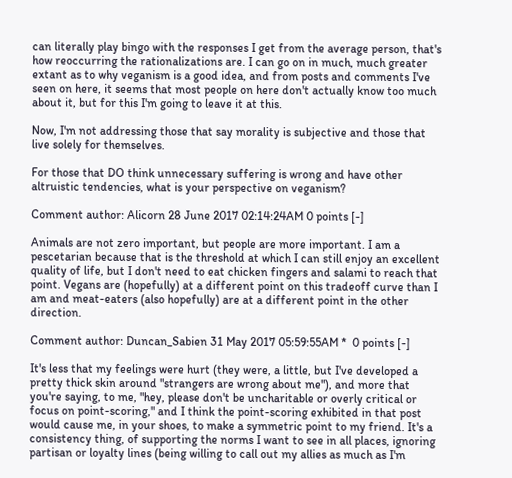can literally play bingo with the responses I get from the average person, that's how reoccurring the rationalizations are. I can go on in much, much greater extant as to why veganism is a good idea, and from posts and comments I've seen on here, it seems that most people on here don't actually know too much about it, but for this I'm going to leave it at this.

Now, I'm not addressing those that say morality is subjective and those that live solely for themselves.

For those that DO think unnecessary suffering is wrong and have other altruistic tendencies, what is your perspective on veganism?

Comment author: Alicorn 28 June 2017 02:14:24AM 0 points [-]

Animals are not zero important, but people are more important. I am a pescetarian because that is the threshold at which I can still enjoy an excellent quality of life, but I don't need to eat chicken fingers and salami to reach that point. Vegans are (hopefully) at a different point on this tradeoff curve than I am and meat-eaters (also hopefully) are at a different point in the other direction.

Comment author: Duncan_Sabien 31 May 2017 05:59:55AM *  0 points [-]

It's less that my feelings were hurt (they were, a little, but I've developed a pretty thick skin around "strangers are wrong about me"), and more that you're saying, to me, "hey, please don't be uncharitable or overly critical or focus on point-scoring," and I think the point-scoring exhibited in that post would cause me, in your shoes, to make a symmetric point to my friend. It's a consistency thing, of supporting the norms I want to see in all places, ignoring partisan or loyalty lines (being willing to call out my allies as much as I'm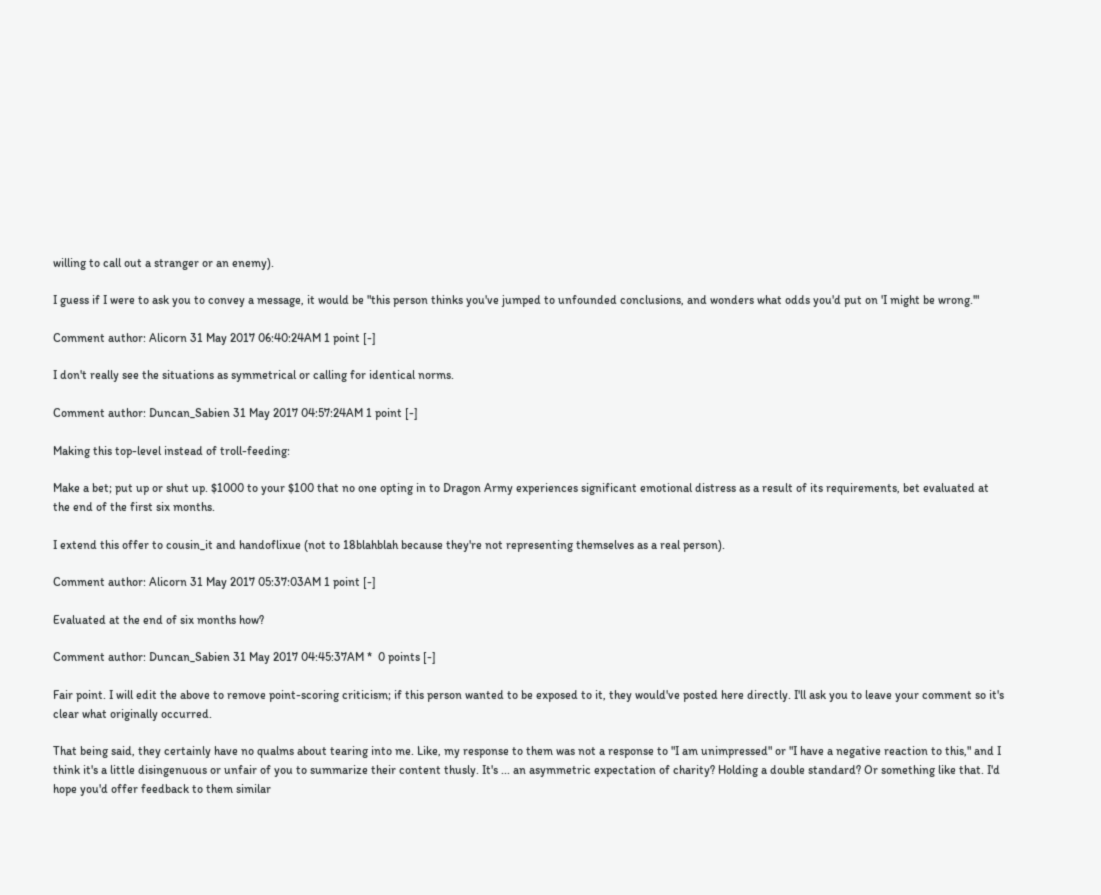willing to call out a stranger or an enemy).

I guess if I were to ask you to convey a message, it would be "this person thinks you've jumped to unfounded conclusions, and wonders what odds you'd put on 'I might be wrong.'"

Comment author: Alicorn 31 May 2017 06:40:24AM 1 point [-]

I don't really see the situations as symmetrical or calling for identical norms.

Comment author: Duncan_Sabien 31 May 2017 04:57:24AM 1 point [-]

Making this top-level instead of troll-feeding:

Make a bet; put up or shut up. $1000 to your $100 that no one opting in to Dragon Army experiences significant emotional distress as a result of its requirements, bet evaluated at the end of the first six months.

I extend this offer to cousin_it and handoflixue (not to 18blahblah because they're not representing themselves as a real person).

Comment author: Alicorn 31 May 2017 05:37:03AM 1 point [-]

Evaluated at the end of six months how?

Comment author: Duncan_Sabien 31 May 2017 04:45:37AM *  0 points [-]

Fair point. I will edit the above to remove point-scoring criticism; if this person wanted to be exposed to it, they would've posted here directly. I'll ask you to leave your comment so it's clear what originally occurred.

That being said, they certainly have no qualms about tearing into me. Like, my response to them was not a response to "I am unimpressed" or "I have a negative reaction to this," and I think it's a little disingenuous or unfair of you to summarize their content thusly. It's ... an asymmetric expectation of charity? Holding a double standard? Or something like that. I'd hope you'd offer feedback to them similar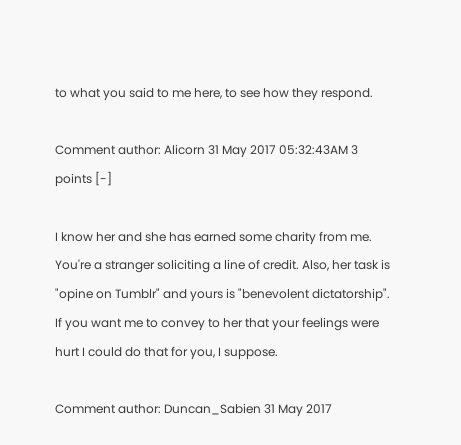to what you said to me here, to see how they respond.

Comment author: Alicorn 31 May 2017 05:32:43AM 3 points [-]

I know her and she has earned some charity from me. You're a stranger soliciting a line of credit. Also, her task is "opine on Tumblr" and yours is "benevolent dictatorship". If you want me to convey to her that your feelings were hurt I could do that for you, I suppose.

Comment author: Duncan_Sabien 31 May 2017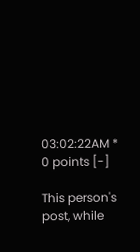03:02:22AM *  0 points [-]

This person's post, while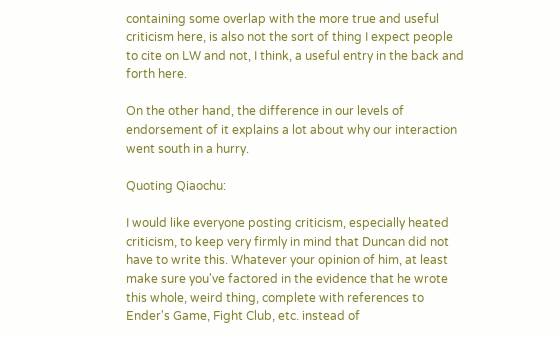containing some overlap with the more true and useful criticism here, is also not the sort of thing I expect people to cite on LW and not, I think, a useful entry in the back and forth here.

On the other hand, the difference in our levels of endorsement of it explains a lot about why our interaction went south in a hurry.

Quoting Qiaochu:

I would like everyone posting criticism, especially heated criticism, to keep very firmly in mind that Duncan did not have to write this. Whatever your opinion of him, at least make sure you've factored in the evidence that he wrote this whole, weird thing, complete with references to Ender's Game, Fight Club, etc. instead of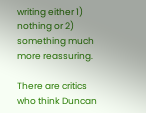writing either 1) nothing or 2) something much more reassuring.

There are critics who think Duncan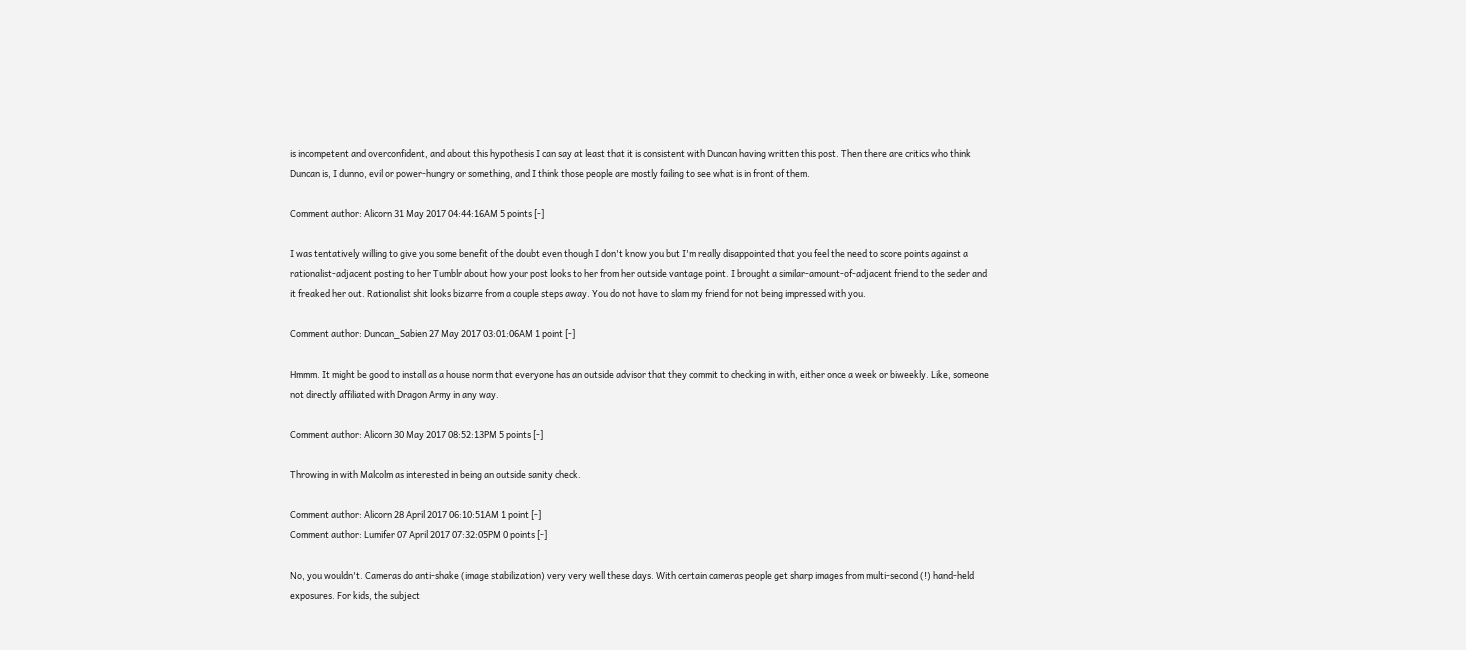is incompetent and overconfident, and about this hypothesis I can say at least that it is consistent with Duncan having written this post. Then there are critics who think Duncan is, I dunno, evil or power-hungry or something, and I think those people are mostly failing to see what is in front of them.

Comment author: Alicorn 31 May 2017 04:44:16AM 5 points [-]

I was tentatively willing to give you some benefit of the doubt even though I don't know you but I'm really disappointed that you feel the need to score points against a rationalist-adjacent posting to her Tumblr about how your post looks to her from her outside vantage point. I brought a similar-amount-of-adjacent friend to the seder and it freaked her out. Rationalist shit looks bizarre from a couple steps away. You do not have to slam my friend for not being impressed with you.

Comment author: Duncan_Sabien 27 May 2017 03:01:06AM 1 point [-]

Hmmm. It might be good to install as a house norm that everyone has an outside advisor that they commit to checking in with, either once a week or biweekly. Like, someone not directly affiliated with Dragon Army in any way.

Comment author: Alicorn 30 May 2017 08:52:13PM 5 points [-]

Throwing in with Malcolm as interested in being an outside sanity check.

Comment author: Alicorn 28 April 2017 06:10:51AM 1 point [-]
Comment author: Lumifer 07 April 2017 07:32:05PM 0 points [-]

No, you wouldn't. Cameras do anti-shake (image stabilization) very very well these days. With certain cameras people get sharp images from multi-second (!) hand-held exposures. For kids, the subject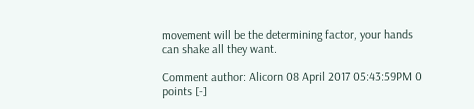movement will be the determining factor, your hands can shake all they want.

Comment author: Alicorn 08 April 2017 05:43:59PM 0 points [-]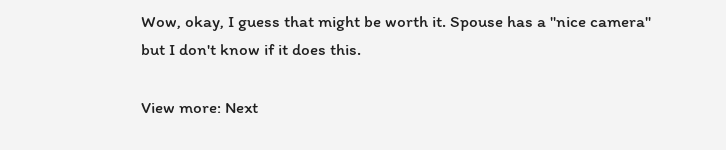Wow, okay, I guess that might be worth it. Spouse has a "nice camera" but I don't know if it does this.

View more: Next